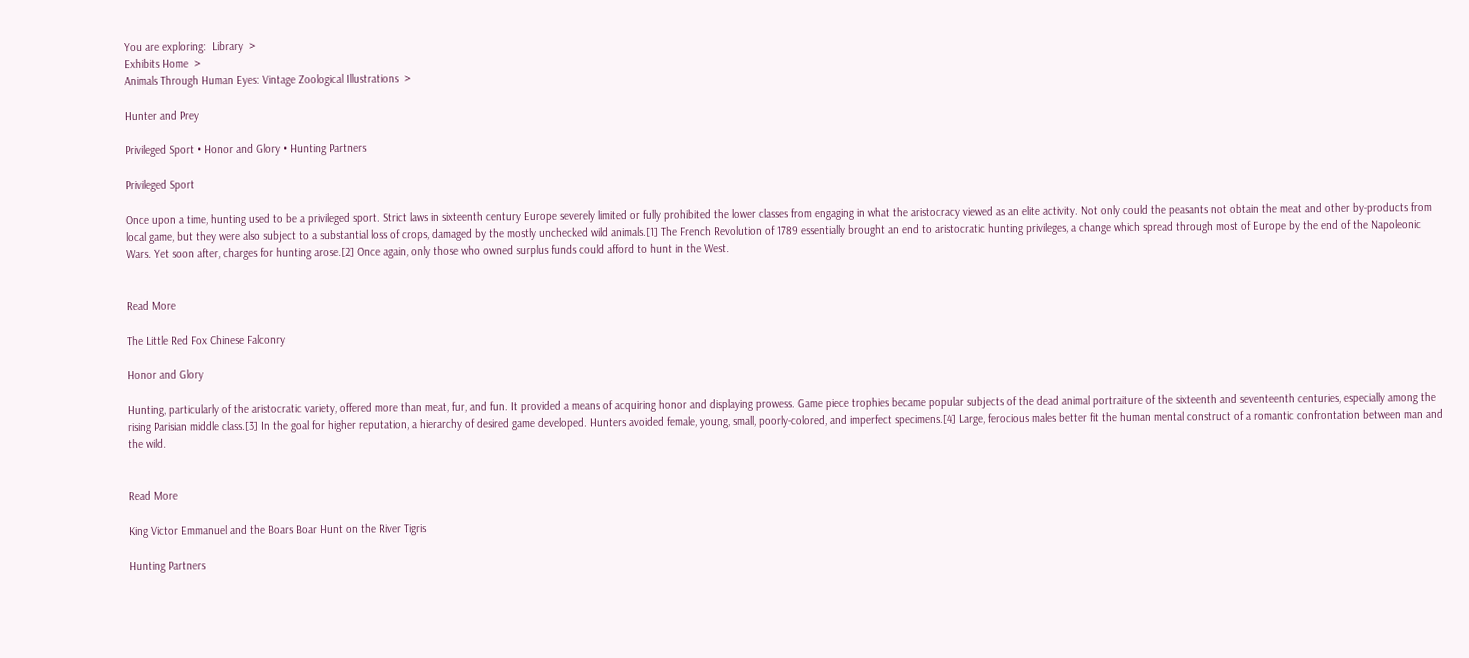You are exploring:  Library  >
Exhibits Home  >
Animals Through Human Eyes: Vintage Zoological Illustrations  >

Hunter and Prey

Privileged Sport • Honor and Glory • Hunting Partners

Privileged Sport

Once upon a time, hunting used to be a privileged sport. Strict laws in sixteenth century Europe severely limited or fully prohibited the lower classes from engaging in what the aristocracy viewed as an elite activity. Not only could the peasants not obtain the meat and other by-products from local game, but they were also subject to a substantial loss of crops, damaged by the mostly unchecked wild animals.[1] The French Revolution of 1789 essentially brought an end to aristocratic hunting privileges, a change which spread through most of Europe by the end of the Napoleonic Wars. Yet soon after, charges for hunting arose.[2] Once again, only those who owned surplus funds could afford to hunt in the West.


Read More

The Little Red Fox Chinese Falconry

Honor and Glory

Hunting, particularly of the aristocratic variety, offered more than meat, fur, and fun. It provided a means of acquiring honor and displaying prowess. Game piece trophies became popular subjects of the dead animal portraiture of the sixteenth and seventeenth centuries, especially among the rising Parisian middle class.[3] In the goal for higher reputation, a hierarchy of desired game developed. Hunters avoided female, young, small, poorly-colored, and imperfect specimens.[4] Large, ferocious males better fit the human mental construct of a romantic confrontation between man and the wild.


Read More

King Victor Emmanuel and the Boars Boar Hunt on the River Tigris

Hunting Partners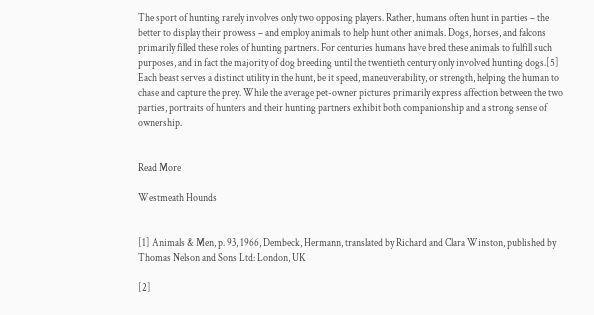The sport of hunting rarely involves only two opposing players. Rather, humans often hunt in parties – the better to display their prowess – and employ animals to help hunt other animals. Dogs, horses, and falcons primarily filled these roles of hunting partners. For centuries humans have bred these animals to fulfill such purposes, and in fact the majority of dog breeding until the twentieth century only involved hunting dogs.[5] Each beast serves a distinct utility in the hunt, be it speed, maneuverability, or strength, helping the human to chase and capture the prey. While the average pet-owner pictures primarily express affection between the two parties, portraits of hunters and their hunting partners exhibit both companionship and a strong sense of ownership.


Read More

Westmeath Hounds


[1] Animals & Men, p. 93, 1966, Dembeck, Hermann, translated by Richard and Clara Winston, published by Thomas Nelson and Sons Ltd: London, UK

[2]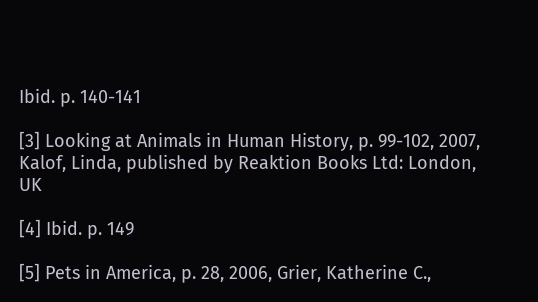Ibid. p. 140-141

[3] Looking at Animals in Human History, p. 99-102, 2007, Kalof, Linda, published by Reaktion Books Ltd: London, UK

[4] Ibid. p. 149

[5] Pets in America, p. 28, 2006, Grier, Katherine C.,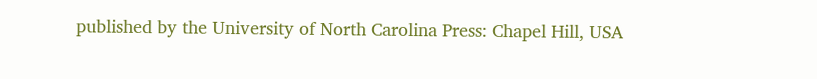published by the University of North Carolina Press: Chapel Hill, USA